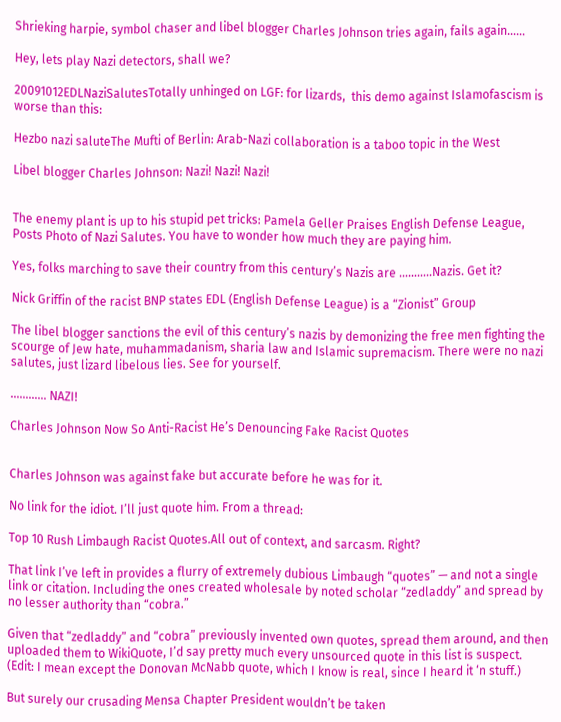Shrieking harpie, symbol chaser and libel blogger Charles Johnson tries again, fails again……

Hey, lets play Nazi detectors, shall we?

20091012EDLNaziSalutesTotally unhinged on LGF: for lizards,  this demo against Islamofascism is worse than this:

Hezbo nazi saluteThe Mufti of Berlin: Arab-Nazi collaboration is a taboo topic in the West

Libel blogger Charles Johnson: Nazi! Nazi! Nazi!


The enemy plant is up to his stupid pet tricks: Pamela Geller Praises English Defense League, Posts Photo of Nazi Salutes. You have to wonder how much they are paying him.

Yes, folks marching to save their country from this century’s Nazis are ………..Nazis. Get it?

Nick Griffin of the racist BNP states EDL (English Defense League) is a “Zionist” Group

The libel blogger sanctions the evil of this century’s nazis by demonizing the free men fighting the scourge of Jew hate, muhammadanism, sharia law and Islamic supremacism. There were no nazi salutes, just lizard libelous lies. See for yourself.

………… NAZI!

Charles Johnson Now So Anti-Racist He’s Denouncing Fake Racist Quotes


Charles Johnson was against fake but accurate before he was for it.

No link for the idiot. I’ll just quote him. From a thread:

Top 10 Rush Limbaugh Racist Quotes.All out of context, and sarcasm. Right?

That link I’ve left in provides a flurry of extremely dubious Limbaugh “quotes” — and not a single link or citation. Including the ones created wholesale by noted scholar “zedladdy” and spread by no lesser authority than “cobra.”

Given that “zedladdy” and “cobra” previously invented own quotes, spread them around, and then uploaded them to WikiQuote, I’d say pretty much every unsourced quote in this list is suspect. (Edit: I mean except the Donovan McNabb quote, which I know is real, since I heard it ‘n stuff.)

But surely our crusading Mensa Chapter President wouldn’t be taken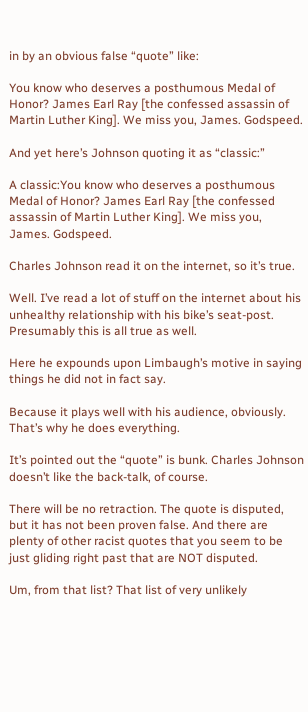in by an obvious false “quote” like:

You know who deserves a posthumous Medal of Honor? James Earl Ray [the confessed assassin of Martin Luther King]. We miss you, James. Godspeed.

And yet here’s Johnson quoting it as “classic:”

A classic:You know who deserves a posthumous Medal of Honor? James Earl Ray [the confessed assassin of Martin Luther King]. We miss you, James. Godspeed.

Charles Johnson read it on the internet, so it’s true.

Well. I’ve read a lot of stuff on the internet about his unhealthy relationship with his bike’s seat-post. Presumably this is all true as well.

Here he expounds upon Limbaugh’s motive in saying things he did not in fact say.

Because it plays well with his audience, obviously. That’s why he does everything.

It’s pointed out the “quote” is bunk. Charles Johnson doesn’t like the back-talk, of course.

There will be no retraction. The quote is disputed, but it has not been proven false. And there are plenty of other racist quotes that you seem to be just gliding right past that are NOT disputed.

Um, from that list? That list of very unlikely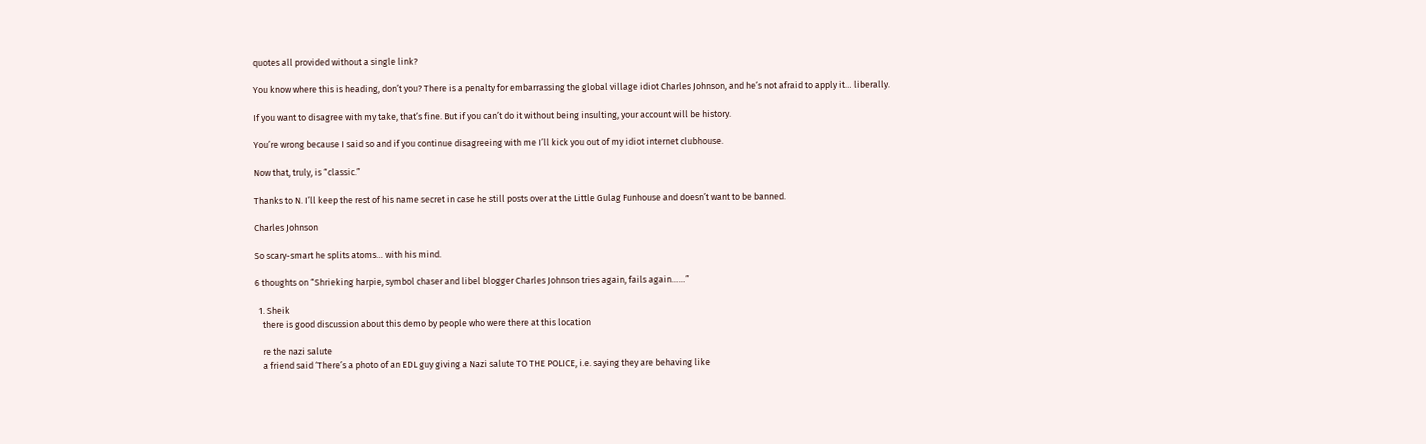quotes all provided without a single link?

You know where this is heading, don’t you? There is a penalty for embarrassing the global village idiot Charles Johnson, and he’s not afraid to apply it… liberally.

If you want to disagree with my take, that’s fine. But if you can’t do it without being insulting, your account will be history.

You’re wrong because I said so and if you continue disagreeing with me I’ll kick you out of my idiot internet clubhouse.

Now that, truly, is “classic.”

Thanks to N. I’ll keep the rest of his name secret in case he still posts over at the Little Gulag Funhouse and doesn’t want to be banned.

Charles Johnson

So scary-smart he splits atoms… with his mind.

6 thoughts on “Shrieking harpie, symbol chaser and libel blogger Charles Johnson tries again, fails again……”

  1. Sheik
    there is good discussion about this demo by people who were there at this location

    re the nazi salute
    a friend said ‘There’s a photo of an EDL guy giving a Nazi salute TO THE POLICE, i.e. saying they are behaving like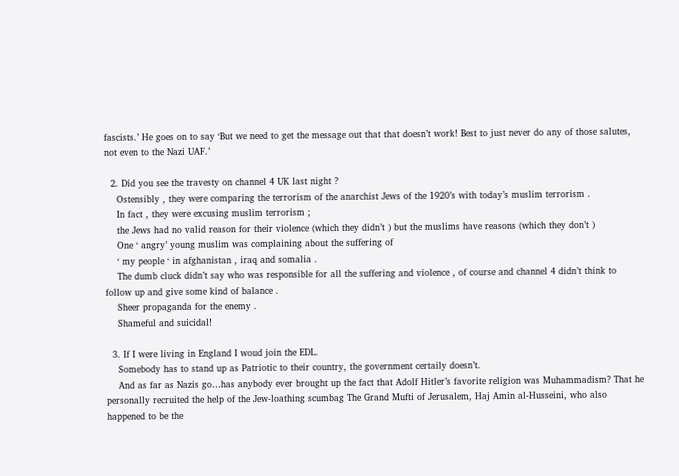fascists.’ He goes on to say ‘But we need to get the message out that that doesn’t work! Best to just never do any of those salutes, not even to the Nazi UAF.’

  2. Did you see the travesty on channel 4 UK last night ?
    Ostensibly , they were comparing the terrorism of the anarchist Jews of the 1920’s with today’s muslim terrorism .
    In fact , they were excusing muslim terrorism ;
    the Jews had no valid reason for their violence (which they didn’t ) but the muslims have reasons (which they don’t )
    One ‘ angry’ young muslim was complaining about the suffering of
    ‘ my people ‘ in afghanistan , iraq and somalia .
    The dumb cluck didn’t say who was responsible for all the suffering and violence , of course and channel 4 didn’t think to follow up and give some kind of balance .
    Sheer propaganda for the enemy .
    Shameful and suicidal!

  3. If I were living in England I woud join the EDL.
    Somebody has to stand up as Patriotic to their country, the government certaily doesn’t.
    And as far as Nazis go…has anybody ever brought up the fact that Adolf Hitler’s favorite religion was Muhammadism? That he personally recruited the help of the Jew-loathing scumbag The Grand Mufti of Jerusalem, Haj Amin al-Husseini, who also happened to be the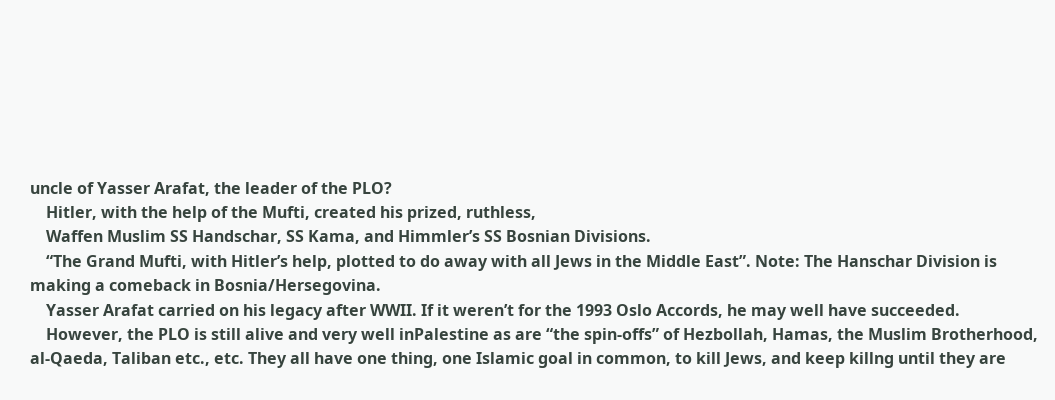uncle of Yasser Arafat, the leader of the PLO?
    Hitler, with the help of the Mufti, created his prized, ruthless,
    Waffen Muslim SS Handschar, SS Kama, and Himmler’s SS Bosnian Divisions.
    “The Grand Mufti, with Hitler’s help, plotted to do away with all Jews in the Middle East”. Note: The Hanschar Division is making a comeback in Bosnia/Hersegovina.
    Yasser Arafat carried on his legacy after WWII. If it weren’t for the 1993 Oslo Accords, he may well have succeeded.
    However, the PLO is still alive and very well inPalestine as are “the spin-offs” of Hezbollah, Hamas, the Muslim Brotherhood, al-Qaeda, Taliban etc., etc. They all have one thing, one Islamic goal in common, to kill Jews, and keep killng until they are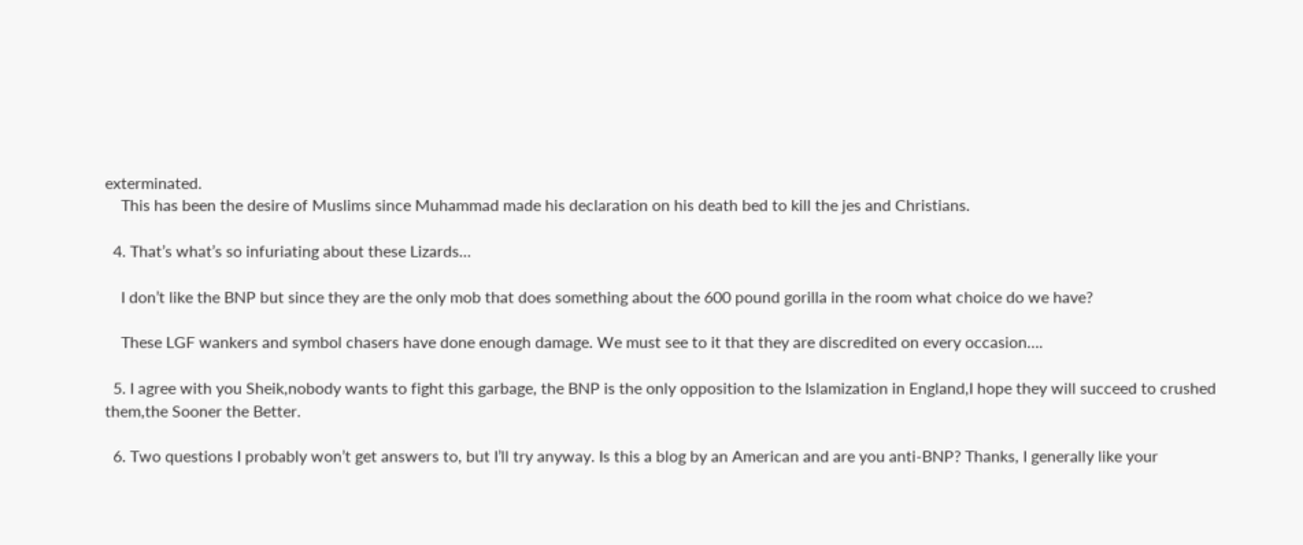exterminated.
    This has been the desire of Muslims since Muhammad made his declaration on his death bed to kill the jes and Christians.

  4. That’s what’s so infuriating about these Lizards…

    I don’t like the BNP but since they are the only mob that does something about the 600 pound gorilla in the room what choice do we have?

    These LGF wankers and symbol chasers have done enough damage. We must see to it that they are discredited on every occasion….

  5. I agree with you Sheik,nobody wants to fight this garbage, the BNP is the only opposition to the Islamization in England,I hope they will succeed to crushed them,the Sooner the Better.

  6. Two questions I probably won’t get answers to, but I’ll try anyway. Is this a blog by an American and are you anti-BNP? Thanks, I generally like your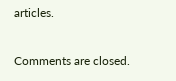articles.

Comments are closed.